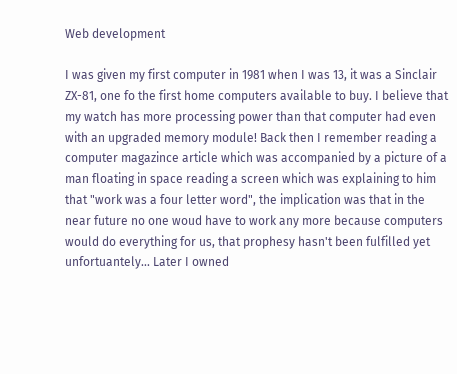Web development

I was given my first computer in 1981 when I was 13, it was a Sinclair ZX-81, one fo the first home computers available to buy. I believe that my watch has more processing power than that computer had even with an upgraded memory module! Back then I remember reading a computer magazince article which was accompanied by a picture of a man floating in space reading a screen which was explaining to him that "work was a four letter word", the implication was that in the near future no one woud have to work any more because computers would do everything for us, that prophesy hasn't been fulfilled yet unfortuantely... Later I owned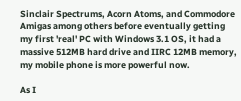Sinclair Spectrums, Acorn Atoms, and Commodore Amigas among others before eventually getting my first 'real' PC with Windows 3.1 OS, it had a massive 512MB hard drive and IIRC 12MB memory, my mobile phone is more powerful now.

As I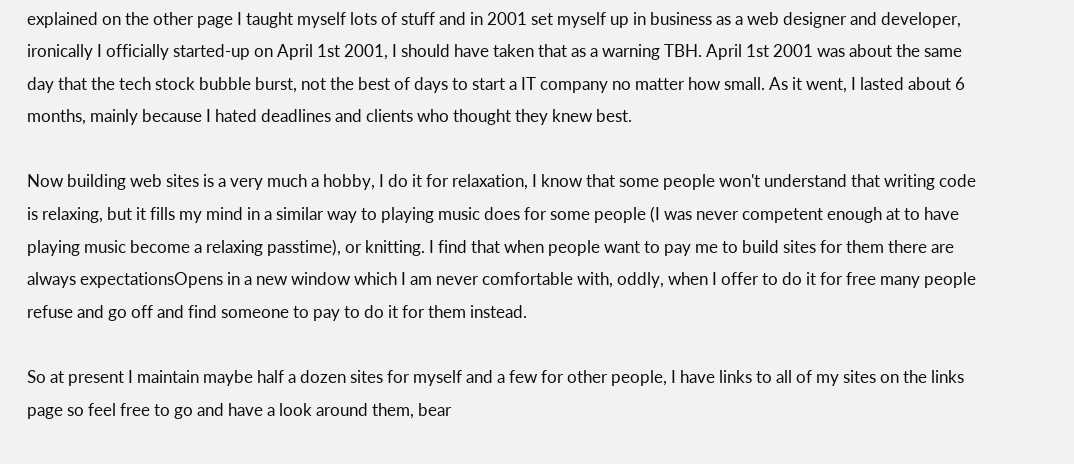explained on the other page I taught myself lots of stuff and in 2001 set myself up in business as a web designer and developer, ironically I officially started-up on April 1st 2001, I should have taken that as a warning TBH. April 1st 2001 was about the same day that the tech stock bubble burst, not the best of days to start a IT company no matter how small. As it went, I lasted about 6 months, mainly because I hated deadlines and clients who thought they knew best.

Now building web sites is a very much a hobby, I do it for relaxation, I know that some people won't understand that writing code is relaxing, but it fills my mind in a similar way to playing music does for some people (I was never competent enough at to have playing music become a relaxing passtime), or knitting. I find that when people want to pay me to build sites for them there are always expectationsOpens in a new window which I am never comfortable with, oddly, when I offer to do it for free many people refuse and go off and find someone to pay to do it for them instead.

So at present I maintain maybe half a dozen sites for myself and a few for other people, I have links to all of my sites on the links page so feel free to go and have a look around them, bear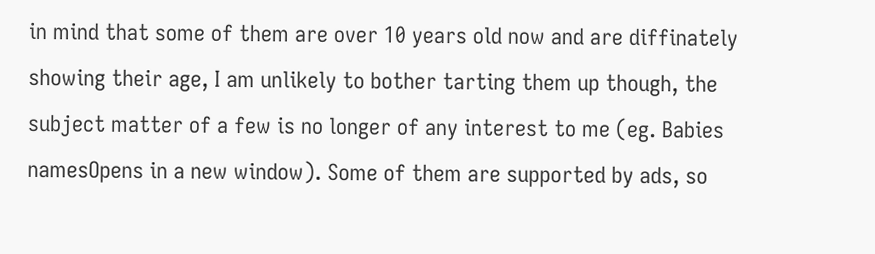in mind that some of them are over 10 years old now and are diffinately showing their age, I am unlikely to bother tarting them up though, the subject matter of a few is no longer of any interest to me (eg. Babies namesOpens in a new window). Some of them are supported by ads, so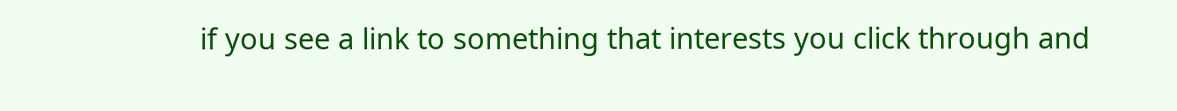if you see a link to something that interests you click through and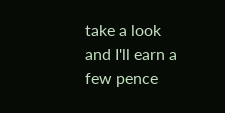take a look and I'll earn a few pence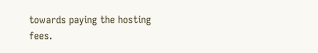towards paying the hosting fees.